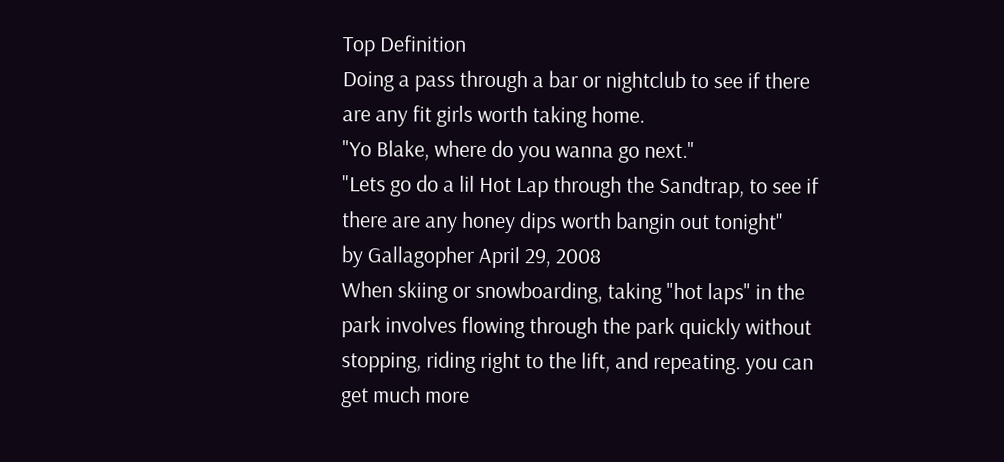Top Definition
Doing a pass through a bar or nightclub to see if there are any fit girls worth taking home.
"Yo Blake, where do you wanna go next."
"Lets go do a lil Hot Lap through the Sandtrap, to see if there are any honey dips worth bangin out tonight"
by Gallagopher April 29, 2008
When skiing or snowboarding, taking "hot laps" in the park involves flowing through the park quickly without stopping, riding right to the lift, and repeating. you can get much more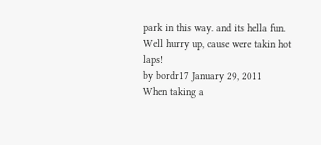park in this way. and its hella fun.
Well hurry up, cause were takin hot laps!
by bordr17 January 29, 2011
When taking a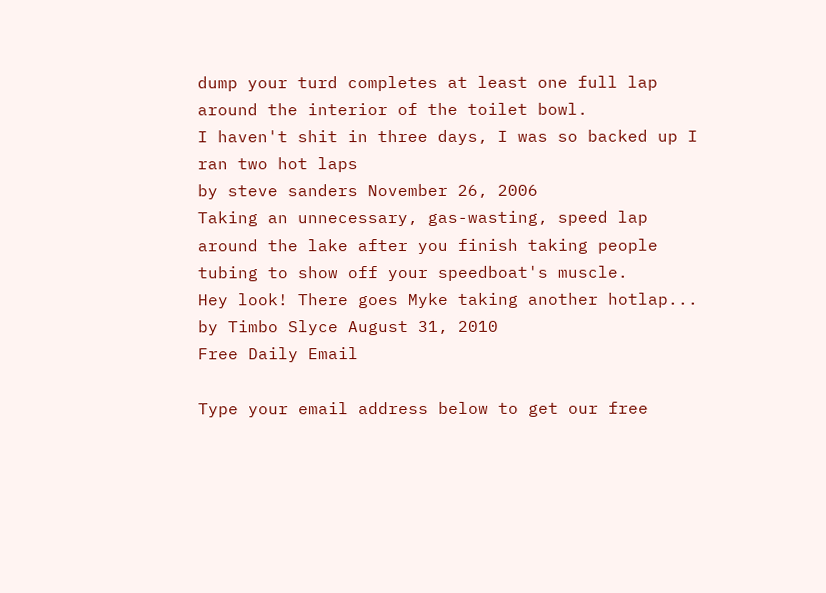dump your turd completes at least one full lap around the interior of the toilet bowl.
I haven't shit in three days, I was so backed up I ran two hot laps
by steve sanders November 26, 2006
Taking an unnecessary, gas-wasting, speed lap around the lake after you finish taking people tubing to show off your speedboat's muscle.
Hey look! There goes Myke taking another hotlap...
by Timbo Slyce August 31, 2010
Free Daily Email

Type your email address below to get our free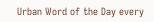Urban Word of the Day every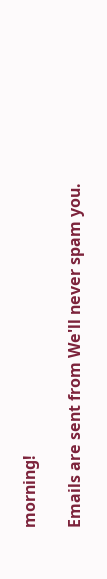morning!

Emails are sent from We'll never spam you.